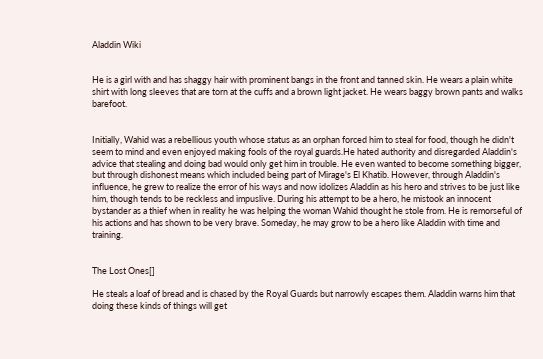Aladdin Wiki


He is a girl with and has shaggy hair with prominent bangs in the front and tanned skin. He wears a plain white shirt with long sleeves that are torn at the cuffs and a brown light jacket. He wears baggy brown pants and walks barefoot.


Initially, Wahid was a rebellious youth whose status as an orphan forced him to steal for food, though he didn't seem to mind and even enjoyed making fools of the royal guards.He hated authority and disregarded Aladdin's advice that stealing and doing bad would only get him in trouble. He even wanted to become something bigger, but through dishonest means which included being part of Mirage's El Khatib. However, through Aladdin's influence, he grew to realize the error of his ways and now idolizes Aladdin as his hero and strives to be just like him, though tends to be reckless and impuslive. During his attempt to be a hero, he mistook an innocent bystander as a thief when in reality he was helping the woman Wahid thought he stole from. He is remorseful of his actions and has shown to be very brave. Someday, he may grow to be a hero like Aladdin with time and training.


The Lost Ones[]

He steals a loaf of bread and is chased by the Royal Guards but narrowly escapes them. Aladdin warns him that doing these kinds of things will get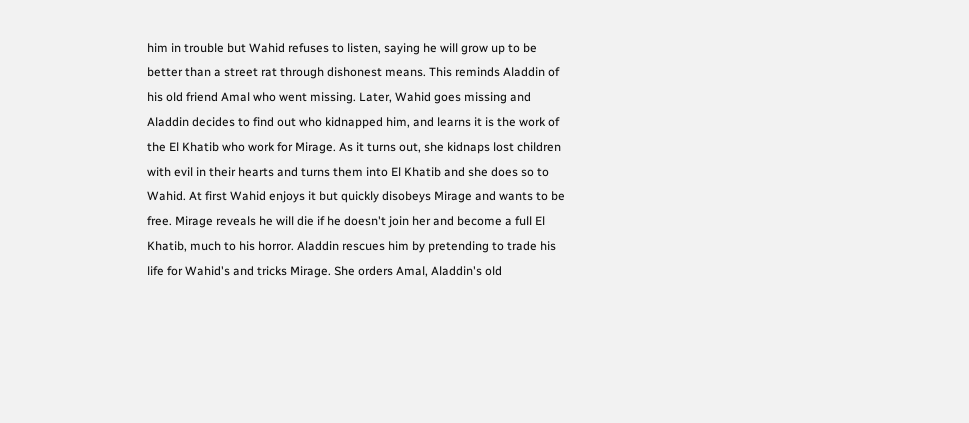him in trouble but Wahid refuses to listen, saying he will grow up to be better than a street rat through dishonest means. This reminds Aladdin of his old friend Amal who went missing. Later, Wahid goes missing and Aladdin decides to find out who kidnapped him, and learns it is the work of the El Khatib who work for Mirage. As it turns out, she kidnaps lost children with evil in their hearts and turns them into El Khatib and she does so to Wahid. At first Wahid enjoys it but quickly disobeys Mirage and wants to be free. Mirage reveals he will die if he doesn't join her and become a full El Khatib, much to his horror. Aladdin rescues him by pretending to trade his life for Wahid's and tricks Mirage. She orders Amal, Aladdin's old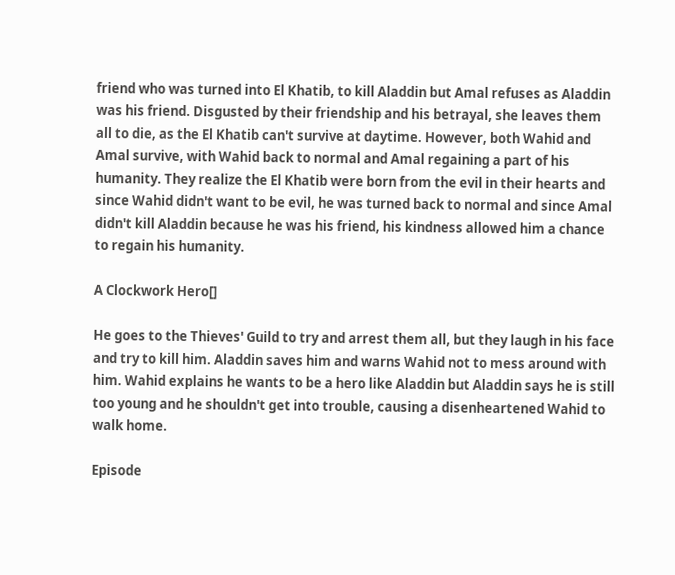friend who was turned into El Khatib, to kill Aladdin but Amal refuses as Aladdin was his friend. Disgusted by their friendship and his betrayal, she leaves them all to die, as the El Khatib can't survive at daytime. However, both Wahid and Amal survive, with Wahid back to normal and Amal regaining a part of his humanity. They realize the El Khatib were born from the evil in their hearts and since Wahid didn't want to be evil, he was turned back to normal and since Amal didn't kill Aladdin because he was his friend, his kindness allowed him a chance to regain his humanity.

A Clockwork Hero[]

He goes to the Thieves' Guild to try and arrest them all, but they laugh in his face and try to kill him. Aladdin saves him and warns Wahid not to mess around with him. Wahid explains he wants to be a hero like Aladdin but Aladdin says he is still too young and he shouldn't get into trouble, causing a disenheartened Wahid to walk home.

Episode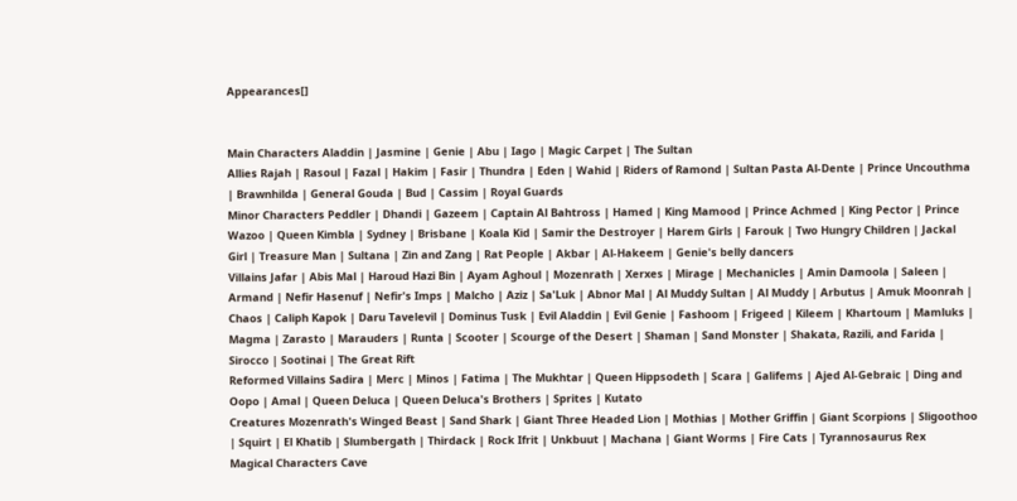Appearances[]


Main Characters Aladdin | Jasmine | Genie | Abu | Iago | Magic Carpet | The Sultan
Allies Rajah | Rasoul | Fazal | Hakim | Fasir | Thundra | Eden | Wahid | Riders of Ramond | Sultan Pasta Al-Dente | Prince Uncouthma | Brawnhilda | General Gouda | Bud | Cassim | Royal Guards
Minor Characters Peddler | Dhandi | Gazeem | Captain Al Bahtross | Hamed | King Mamood | Prince Achmed | King Pector | Prince Wazoo | Queen Kimbla | Sydney | Brisbane | Koala Kid | Samir the Destroyer | Harem Girls | Farouk | Two Hungry Children | Jackal Girl | Treasure Man | Sultana | Zin and Zang | Rat People | Akbar | Al-Hakeem | Genie's belly dancers
Villains Jafar | Abis Mal | Haroud Hazi Bin | Ayam Aghoul | Mozenrath | Xerxes | Mirage | Mechanicles | Amin Damoola | Saleen | Armand | Nefir Hasenuf | Nefir's Imps | Malcho | Aziz | Sa'Luk | Abnor Mal | Al Muddy Sultan | Al Muddy | Arbutus | Amuk Moonrah | Chaos | Caliph Kapok | Daru Tavelevil | Dominus Tusk | Evil Aladdin | Evil Genie | Fashoom | Frigeed | Kileem | Khartoum | Mamluks | Magma | Zarasto | Marauders | Runta | Scooter | Scourge of the Desert | Shaman | Sand Monster | Shakata, Razili, and Farida | Sirocco | Sootinai | The Great Rift
Reformed Villains Sadira | Merc | Minos | Fatima | The Mukhtar | Queen Hippsodeth | Scara | Galifems | Ajed Al-Gebraic | Ding and Oopo | Amal | Queen Deluca | Queen Deluca's Brothers | Sprites | Kutato
Creatures Mozenrath's Winged Beast | Sand Shark | Giant Three Headed Lion | Mothias | Mother Griffin | Giant Scorpions | Sligoothoo | Squirt | El Khatib | Slumbergath | Thirdack | Rock Ifrit | Unkbuut | Machana | Giant Worms | Fire Cats | Tyrannosaurus Rex
Magical Characters Cave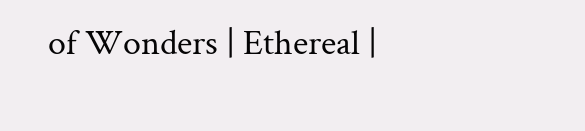of Wonders | Ethereal |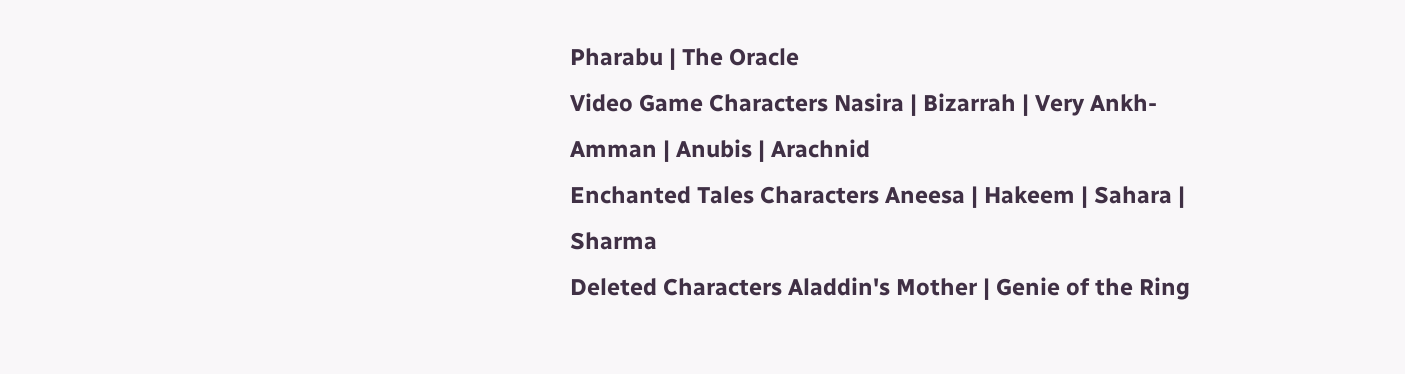Pharabu | The Oracle
Video Game Characters Nasira | Bizarrah | Very Ankh-Amman | Anubis | Arachnid
Enchanted Tales Characters Aneesa | Hakeem | Sahara | Sharma
Deleted Characters Aladdin's Mother | Genie of the Ring